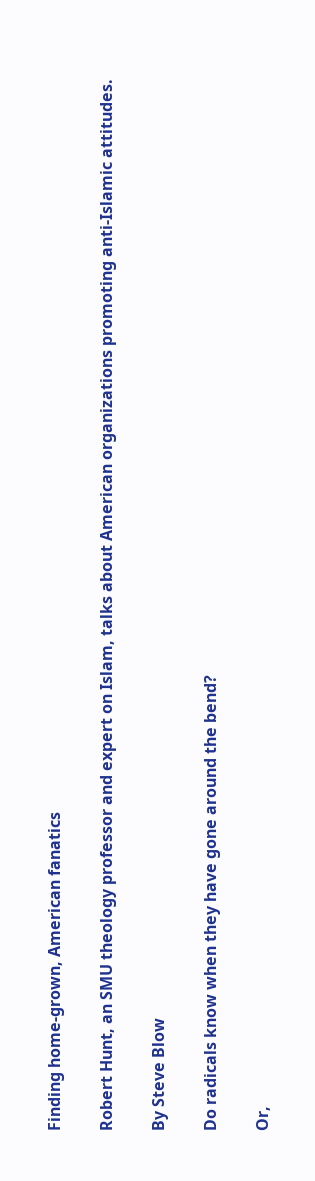Finding home-grown, American fanatics

Robert Hunt, an SMU theology professor and expert on Islam, talks about American organizations promoting anti-Islamic attitudes.

By Steve Blow

Do radicals know when they have gone around the bend?

Or,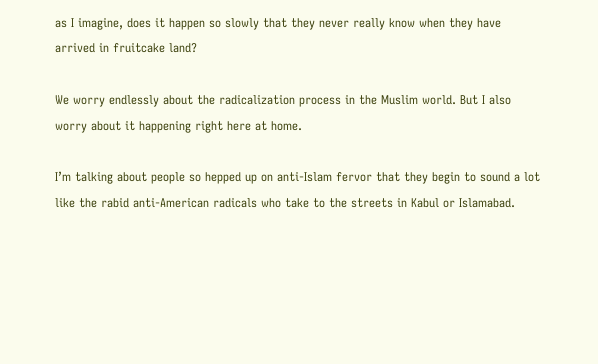as I imagine, does it happen so slowly that they never really know when they have arrived in fruitcake land?

We worry endlessly about the radicalization process in the Muslim world. But I also worry about it happening right here at home.

I’m talking about people so hepped up on anti-Islam fervor that they begin to sound a lot like the rabid anti-American radicals who take to the streets in Kabul or Islamabad.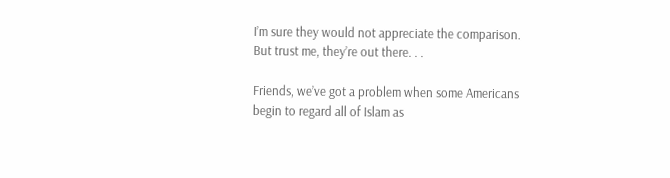I’m sure they would not appreciate the comparison. But trust me, they’re out there. . .

Friends, we’ve got a problem when some Americans begin to regard all of Islam as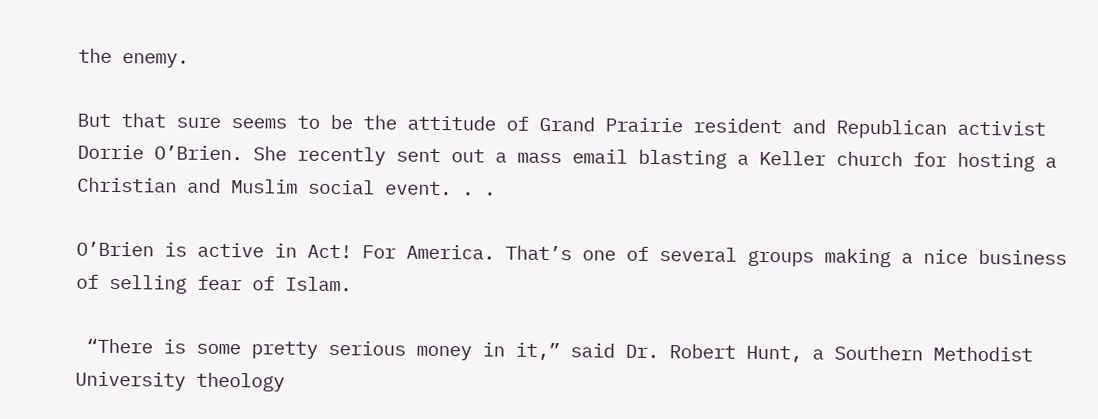the enemy.

But that sure seems to be the attitude of Grand Prairie resident and Republican activist Dorrie O’Brien. She recently sent out a mass email blasting a Keller church for hosting a Christian and Muslim social event. . .

O’Brien is active in Act! For America. That’s one of several groups making a nice business of selling fear of Islam.

 “There is some pretty serious money in it,” said Dr. Robert Hunt, a Southern Methodist University theology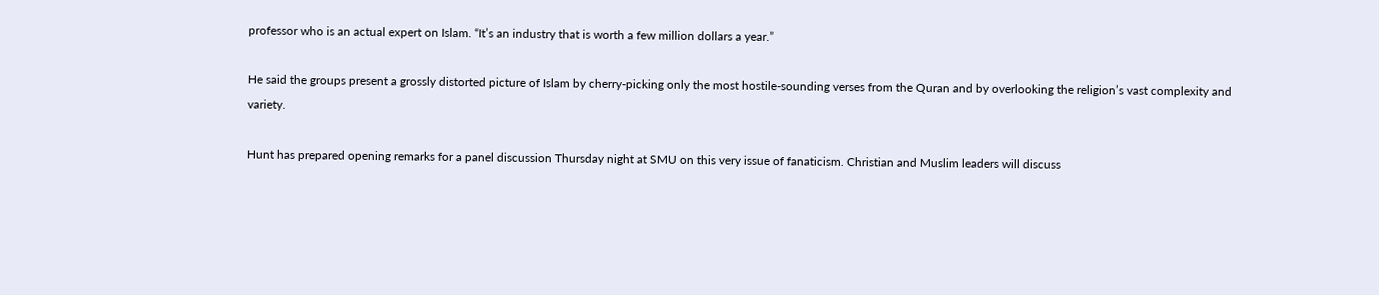professor who is an actual expert on Islam. “It’s an industry that is worth a few million dollars a year.”

He said the groups present a grossly distorted picture of Islam by cherry-picking only the most hostile-sounding verses from the Quran and by overlooking the religion’s vast complexity and variety.

Hunt has prepared opening remarks for a panel discussion Thursday night at SMU on this very issue of fanaticism. Christian and Muslim leaders will discuss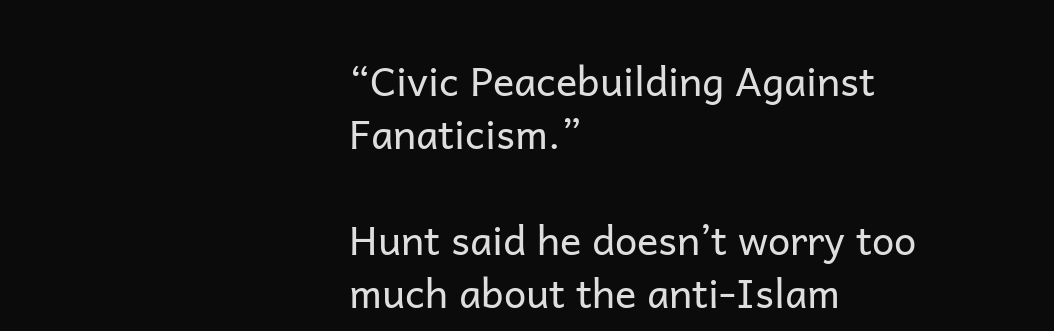“Civic Peacebuilding Against Fanaticism.”

Hunt said he doesn’t worry too much about the anti-Islam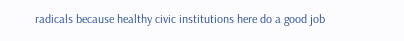radicals because healthy civic institutions here do a good job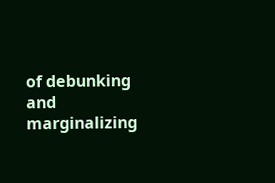of debunking and marginalizing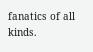fanatics of all kinds.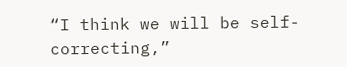“I think we will be self-correcting,”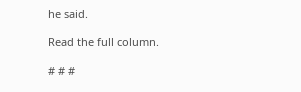he said.

Read the full column.

# # #